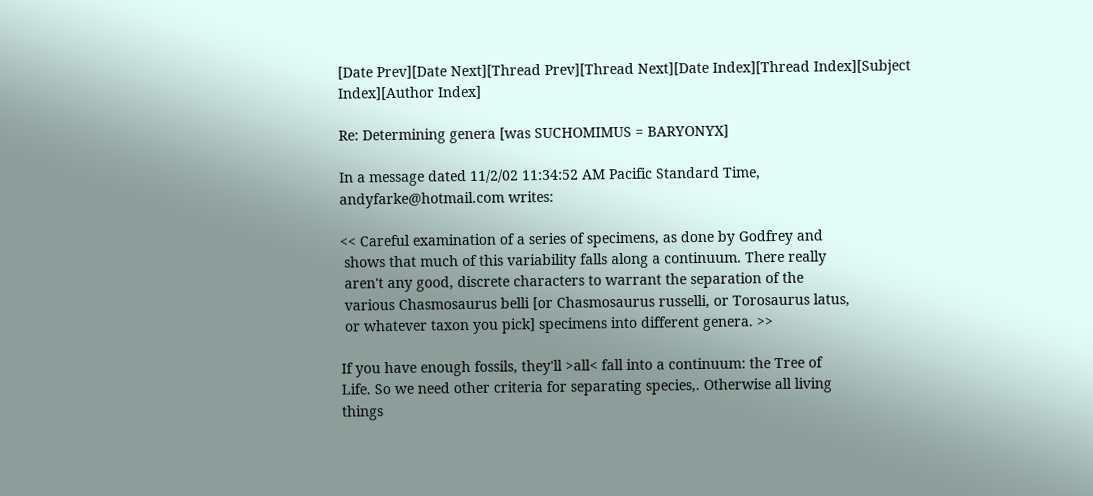[Date Prev][Date Next][Thread Prev][Thread Next][Date Index][Thread Index][Subject Index][Author Index]

Re: Determining genera [was SUCHOMIMUS = BARYONYX]

In a message dated 11/2/02 11:34:52 AM Pacific Standard Time,
andyfarke@hotmail.com writes:

<< Careful examination of a series of specimens, as done by Godfrey and
 shows that much of this variability falls along a continuum. There really
 aren't any good, discrete characters to warrant the separation of the
 various Chasmosaurus belli [or Chasmosaurus russelli, or Torosaurus latus,
 or whatever taxon you pick] specimens into different genera. >>

If you have enough fossils, they'll >all< fall into a continuum: the Tree of
Life. So we need other criteria for separating species,. Otherwise all living
things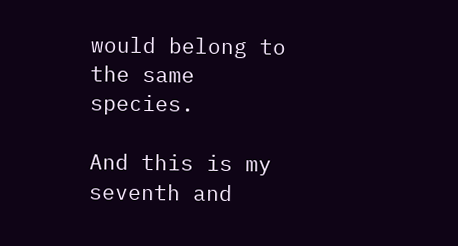would belong to the same species.

And this is my seventh and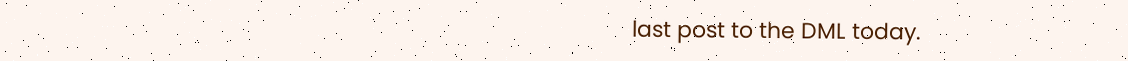last post to the DML today.